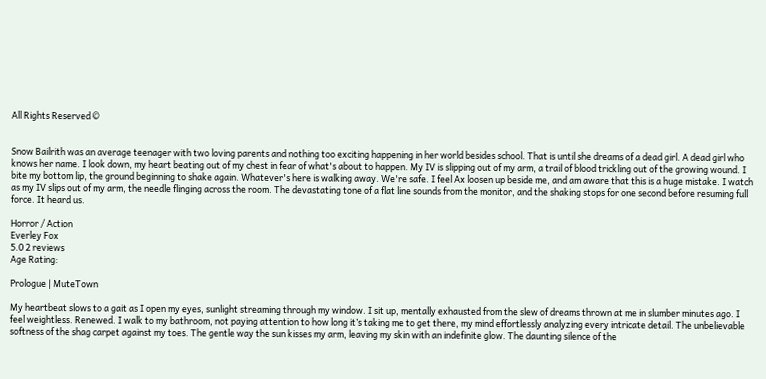All Rights Reserved ©


Snow Bailrith was an average teenager with two loving parents and nothing too exciting happening in her world besides school. That is until she dreams of a dead girl. A dead girl who knows her name. I look down, my heart beating out of my chest in fear of what's about to happen. My IV is slipping out of my arm, a trail of blood trickling out of the growing wound. I bite my bottom lip, the ground beginning to shake again. Whatever's here is walking away. We're safe. I feel Ax loosen up beside me, and am aware that this is a huge mistake. I watch as my IV slips out of my arm, the needle flinging across the room. The devastating tone of a flat line sounds from the monitor, and the shaking stops for one second before resuming full force. It heard us.

Horror / Action
Everley Fox
5.0 2 reviews
Age Rating:

Prologue | MuteTown

My heartbeat slows to a gait as I open my eyes, sunlight streaming through my window. I sit up, mentally exhausted from the slew of dreams thrown at me in slumber minutes ago. I feel weightless. Renewed. I walk to my bathroom, not paying attention to how long it’s taking me to get there, my mind effortlessly analyzing every intricate detail. The unbelievable softness of the shag carpet against my toes. The gentle way the sun kisses my arm, leaving my skin with an indefinite glow. The daunting silence of the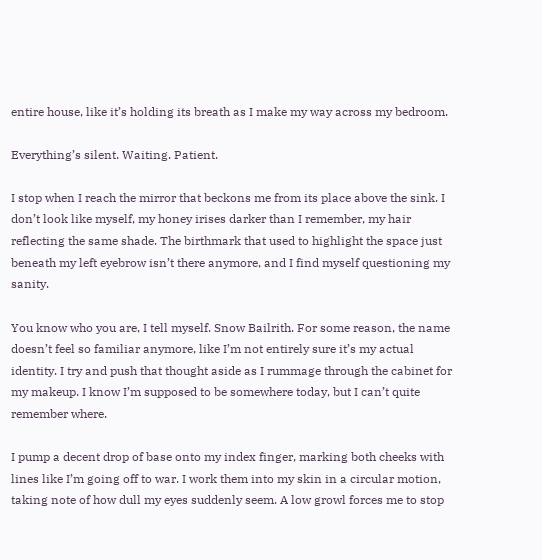entire house, like it’s holding its breath as I make my way across my bedroom.

Everything’s silent. Waiting. Patient.

I stop when I reach the mirror that beckons me from its place above the sink. I don’t look like myself, my honey irises darker than I remember, my hair reflecting the same shade. The birthmark that used to highlight the space just beneath my left eyebrow isn’t there anymore, and I find myself questioning my sanity.

You know who you are, I tell myself. Snow Bailrith. For some reason, the name doesn’t feel so familiar anymore, like I’m not entirely sure it’s my actual identity. I try and push that thought aside as I rummage through the cabinet for my makeup. I know I’m supposed to be somewhere today, but I can’t quite remember where.

I pump a decent drop of base onto my index finger, marking both cheeks with lines like I’m going off to war. I work them into my skin in a circular motion, taking note of how dull my eyes suddenly seem. A low growl forces me to stop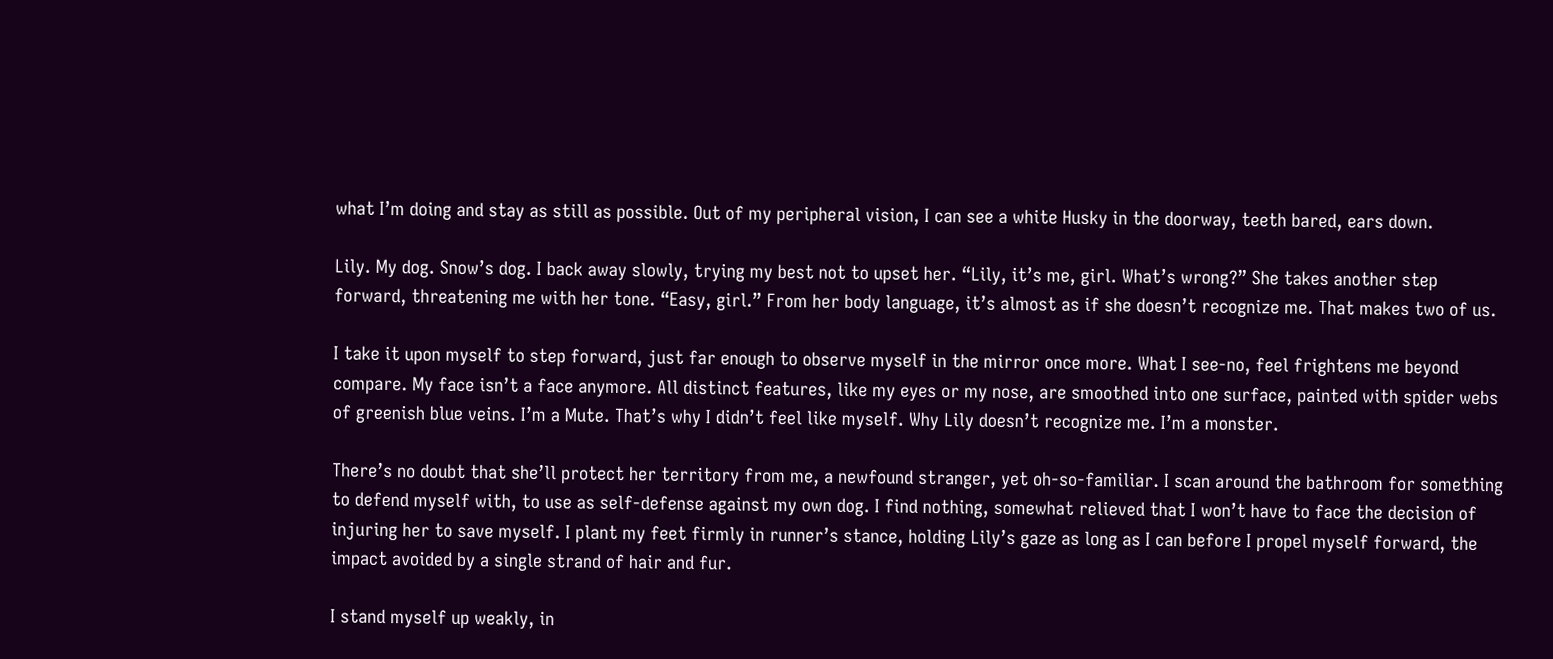what I’m doing and stay as still as possible. Out of my peripheral vision, I can see a white Husky in the doorway, teeth bared, ears down.

Lily. My dog. Snow’s dog. I back away slowly, trying my best not to upset her. “Lily, it’s me, girl. What’s wrong?” She takes another step forward, threatening me with her tone. “Easy, girl.” From her body language, it’s almost as if she doesn’t recognize me. That makes two of us.

I take it upon myself to step forward, just far enough to observe myself in the mirror once more. What I see-no, feel frightens me beyond compare. My face isn’t a face anymore. All distinct features, like my eyes or my nose, are smoothed into one surface, painted with spider webs of greenish blue veins. I’m a Mute. That’s why I didn’t feel like myself. Why Lily doesn’t recognize me. I’m a monster.

There’s no doubt that she’ll protect her territory from me, a newfound stranger, yet oh-so-familiar. I scan around the bathroom for something to defend myself with, to use as self-defense against my own dog. I find nothing, somewhat relieved that I won’t have to face the decision of injuring her to save myself. I plant my feet firmly in runner’s stance, holding Lily’s gaze as long as I can before I propel myself forward, the impact avoided by a single strand of hair and fur.

I stand myself up weakly, in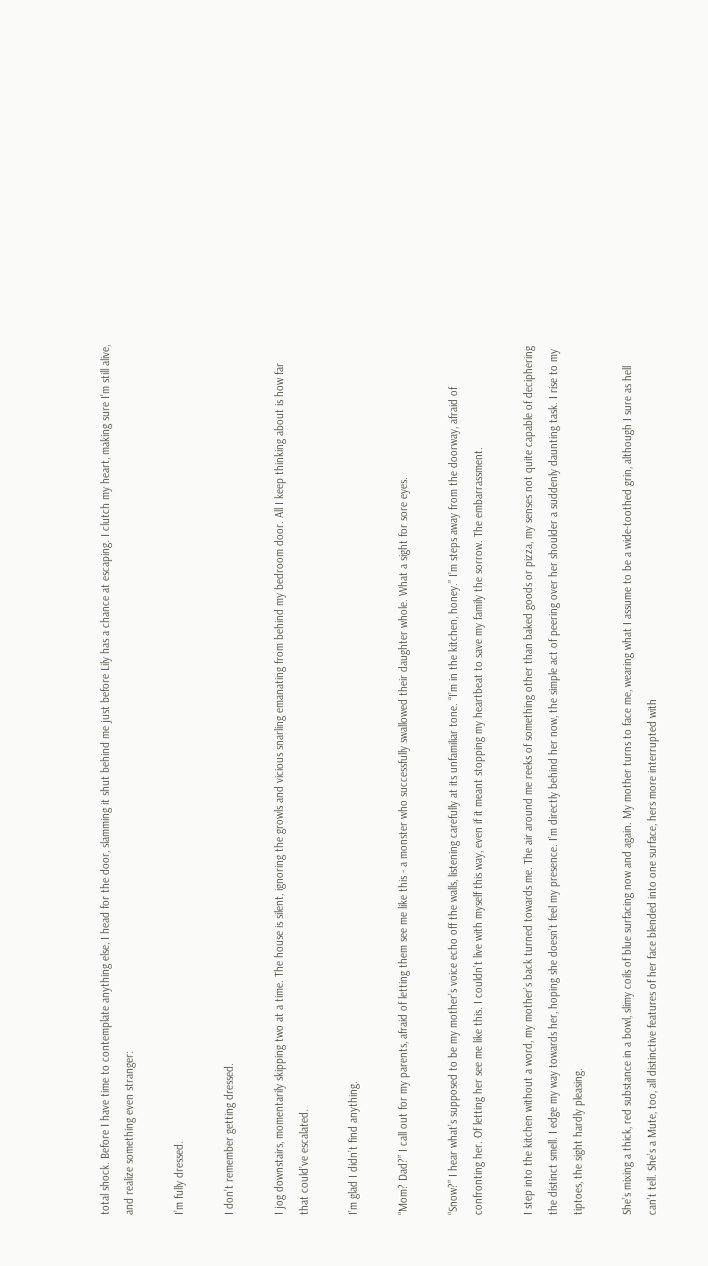total shock. Before I have time to contemplate anything else, I head for the door, slamming it shut behind me just before Lily has a chance at escaping. I clutch my heart, making sure I’m still alive, and realize something even stranger:

I’m fully dressed.

I don’t remember getting dressed.

I jog downstairs, momentarily skipping two at a time. The house is silent, ignoring the growls and vicious snarling emanating from behind my bedroom door. All I keep thinking about is how far that could’ve escalated.

I’m glad I didn’t find anything.

“Mom? Dad?” I call out for my parents, afraid of letting them see me like this - a monster who successfully swallowed their daughter whole. What a sight for sore eyes.

“Snow?” I hear what’s supposed to be my mother’s voice echo off the walls, listening carefully at its unfamiliar tone. “I’m in the kitchen, honey.” I’m steps away from the doorway, afraid of confronting her. Of letting her see me like this. I couldn’t live with myself this way, even if it meant stopping my heartbeat to save my family the sorrow. The embarrassment.

I step into the kitchen without a word, my mother’s back turned towards me. The air around me reeks of something other than baked goods or pizza, my senses not quite capable of deciphering the distinct smell. I edge my way towards her, hoping she doesn’t feel my presence. I’m directly behind her now, the simple act of peering over her shoulder a suddenly daunting task. I rise to my tiptoes, the sight hardly pleasing.

She’s mixing a thick, red substance in a bowl, slimy coils of blue surfacing now and again. My mother turns to face me, wearing what I assume to be a wide-toothed grin, although I sure as hell can’t tell. She’s a Mute, too, all distinctive features of her face blended into one surface, hers more interrupted with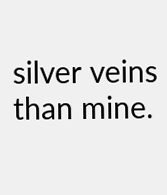silver veins than mine.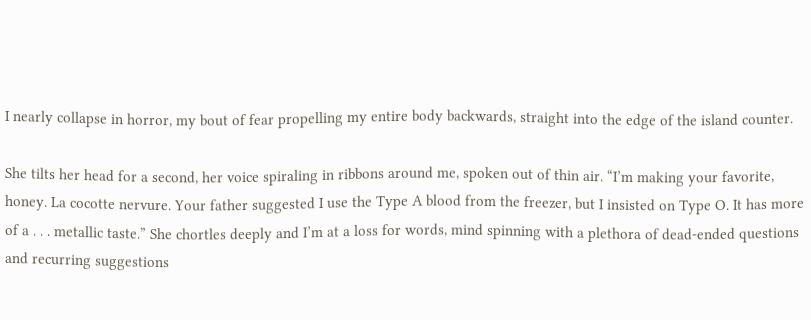I nearly collapse in horror, my bout of fear propelling my entire body backwards, straight into the edge of the island counter.

She tilts her head for a second, her voice spiraling in ribbons around me, spoken out of thin air. “I’m making your favorite, honey. La cocotte nervure. Your father suggested I use the Type A blood from the freezer, but I insisted on Type O. It has more of a . . . metallic taste.” She chortles deeply and I’m at a loss for words, mind spinning with a plethora of dead-ended questions and recurring suggestions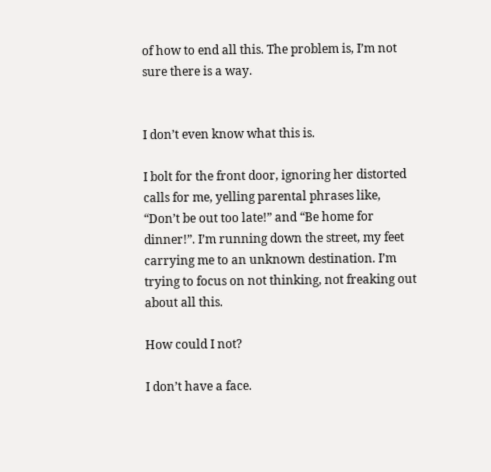of how to end all this. The problem is, I’m not sure there is a way.


I don’t even know what this is.

I bolt for the front door, ignoring her distorted calls for me, yelling parental phrases like, “Don’t be out too late!” and “Be home for dinner!”. I’m running down the street, my feet carrying me to an unknown destination. I’m trying to focus on not thinking, not freaking out about all this.

How could I not?

I don’t have a face.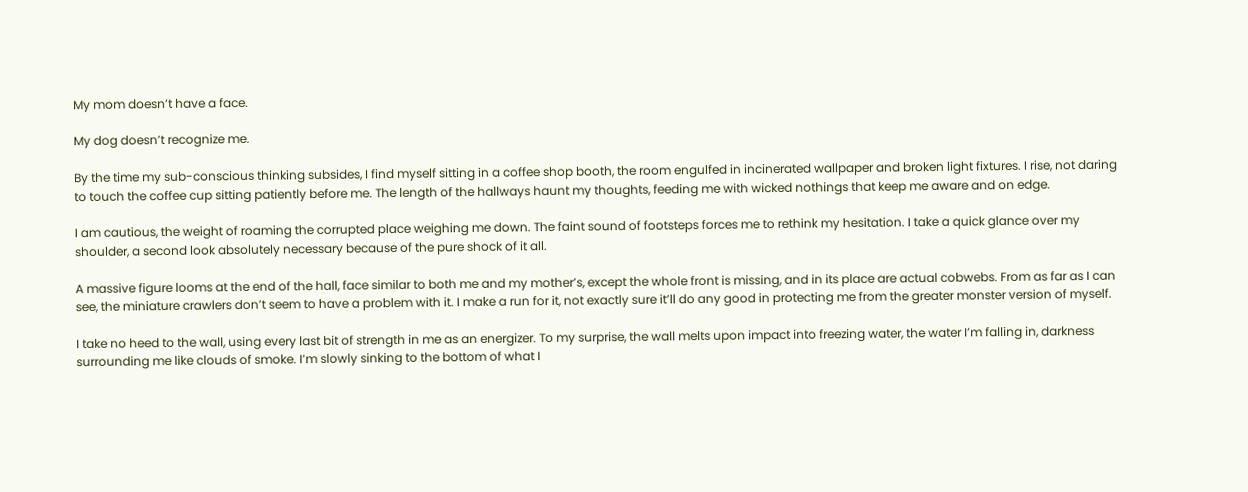My mom doesn’t have a face.

My dog doesn’t recognize me.

By the time my sub-conscious thinking subsides, I find myself sitting in a coffee shop booth, the room engulfed in incinerated wallpaper and broken light fixtures. I rise, not daring to touch the coffee cup sitting patiently before me. The length of the hallways haunt my thoughts, feeding me with wicked nothings that keep me aware and on edge.

I am cautious, the weight of roaming the corrupted place weighing me down. The faint sound of footsteps forces me to rethink my hesitation. I take a quick glance over my shoulder, a second look absolutely necessary because of the pure shock of it all.

A massive figure looms at the end of the hall, face similar to both me and my mother’s, except the whole front is missing, and in its place are actual cobwebs. From as far as I can see, the miniature crawlers don’t seem to have a problem with it. I make a run for it, not exactly sure it’ll do any good in protecting me from the greater monster version of myself.

I take no heed to the wall, using every last bit of strength in me as an energizer. To my surprise, the wall melts upon impact into freezing water, the water I’m falling in, darkness surrounding me like clouds of smoke. I’m slowly sinking to the bottom of what I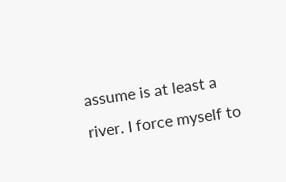assume is at least a river. I force myself to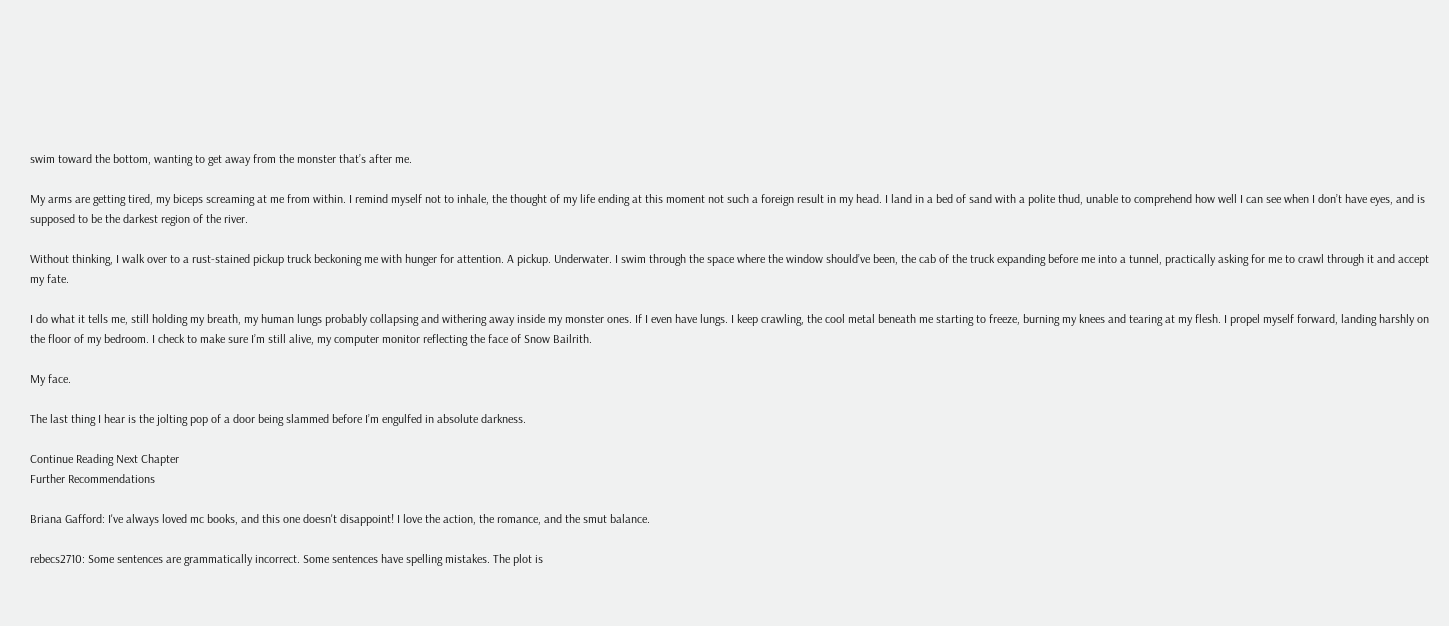swim toward the bottom, wanting to get away from the monster that’s after me.

My arms are getting tired, my biceps screaming at me from within. I remind myself not to inhale, the thought of my life ending at this moment not such a foreign result in my head. I land in a bed of sand with a polite thud, unable to comprehend how well I can see when I don’t have eyes, and is supposed to be the darkest region of the river.

Without thinking, I walk over to a rust-stained pickup truck beckoning me with hunger for attention. A pickup. Underwater. I swim through the space where the window should’ve been, the cab of the truck expanding before me into a tunnel, practically asking for me to crawl through it and accept my fate.

I do what it tells me, still holding my breath, my human lungs probably collapsing and withering away inside my monster ones. If I even have lungs. I keep crawling, the cool metal beneath me starting to freeze, burning my knees and tearing at my flesh. I propel myself forward, landing harshly on the floor of my bedroom. I check to make sure I’m still alive, my computer monitor reflecting the face of Snow Bailrith.

My face.

The last thing I hear is the jolting pop of a door being slammed before I’m engulfed in absolute darkness.

Continue Reading Next Chapter
Further Recommendations

Briana Gafford: I've always loved mc books, and this one doesn't disappoint! I love the action, the romance, and the smut balance.

rebecs2710: Some sentences are grammatically incorrect. Some sentences have spelling mistakes. The plot is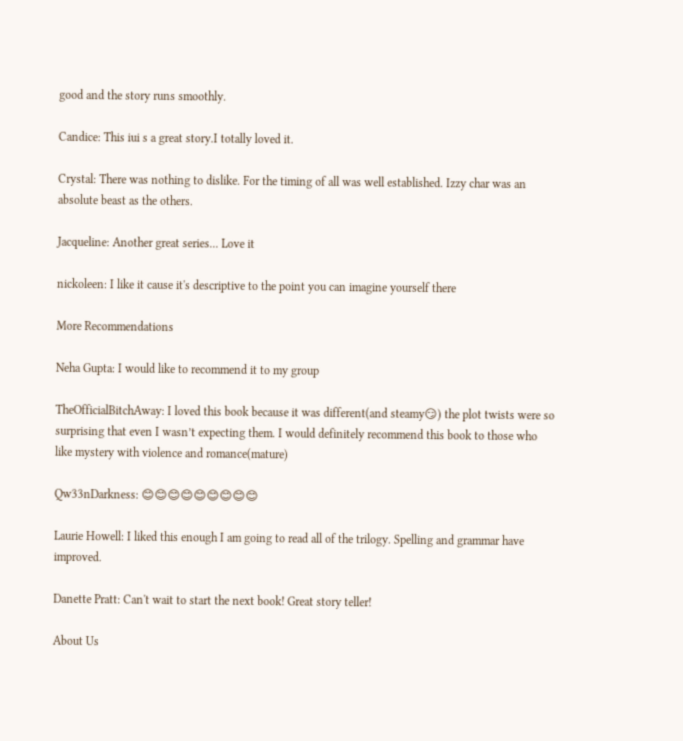good and the story runs smoothly.

Candice: This iui s a great story.I totally loved it.

Crystal: There was nothing to dislike. For the timing of all was well established. Izzy char was an absolute beast as the others.

Jacqueline: Another great series... Love it

nickoleen: I like it cause it's descriptive to the point you can imagine yourself there

More Recommendations

Neha Gupta: I would like to recommend it to my group

TheOfficialBitchAway: I loved this book because it was different(and steamy😏) the plot twists were so surprising that even I wasn’t expecting them. I would definitely recommend this book to those who like mystery with violence and romance(mature)

Qw33nDarkness: 😊😊😊😊😊😊😊😊😊

Laurie Howell: I liked this enough I am going to read all of the trilogy. Spelling and grammar have improved.

Danette Pratt: Can't wait to start the next book! Great story teller!

About Us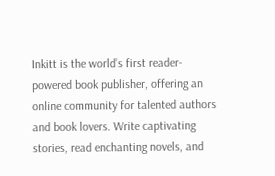Inkitt is the world’s first reader-powered book publisher, offering an online community for talented authors and book lovers. Write captivating stories, read enchanting novels, and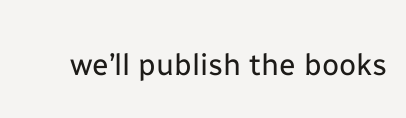we’ll publish the books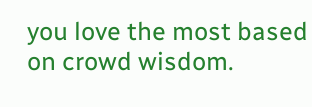you love the most based on crowd wisdom.